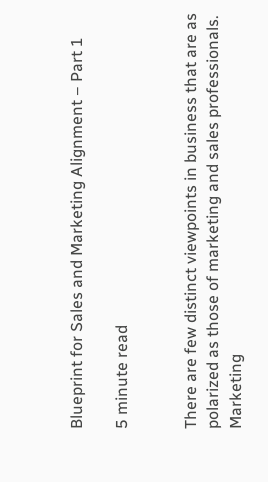Blueprint for Sales and Marketing Alignment – Part 1

5 minute read


There are few distinct viewpoints in business that are as polarized as those of marketing and sales professionals. Marketing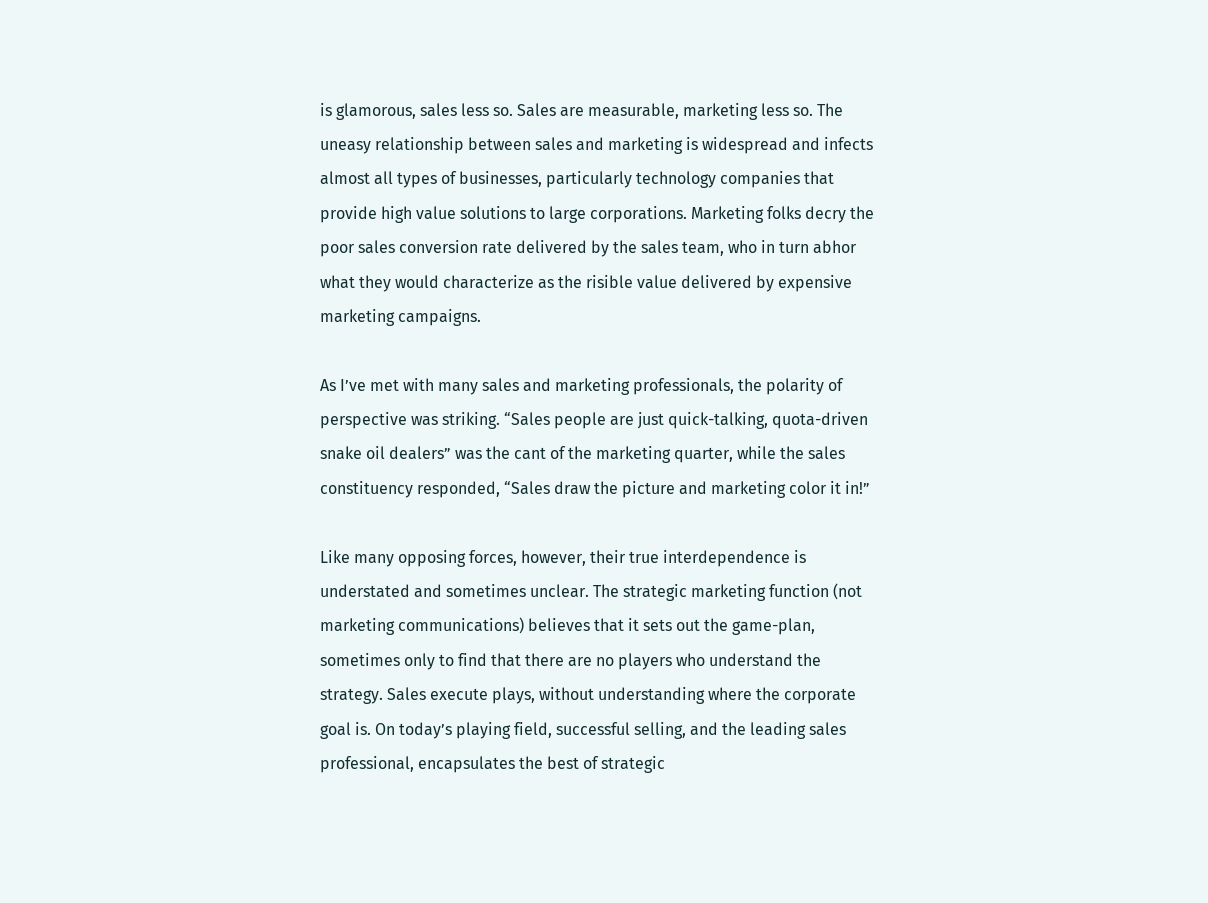is glamorous, sales less so. Sales are measurable, marketing less so. The uneasy relationship between sales and marketing is widespread and infects almost all types of businesses, particularly technology companies that provide high value solutions to large corporations. Marketing folks decry the poor sales conversion rate delivered by the sales team, who in turn abhor what they would characterize as the risible value delivered by expensive marketing campaigns.

As I’ve met with many sales and marketing professionals, the polarity of perspective was striking. “Sales people are just quick-talking, quota-driven snake oil dealers” was the cant of the marketing quarter, while the sales constituency responded, “Sales draw the picture and marketing color it in!”

Like many opposing forces, however, their true interdependence is understated and sometimes unclear. The strategic marketing function (not marketing communications) believes that it sets out the game-plan, sometimes only to find that there are no players who understand the strategy. Sales execute plays, without understanding where the corporate goal is. On today’s playing field, successful selling, and the leading sales professional, encapsulates the best of strategic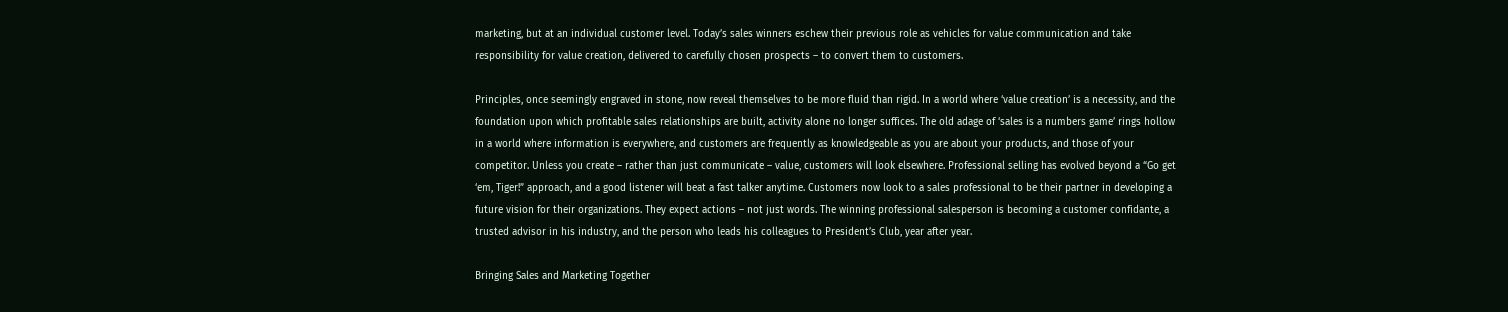marketing, but at an individual customer level. Today’s sales winners eschew their previous role as vehicles for value communication and take responsibility for value creation, delivered to carefully chosen prospects – to convert them to customers.

Principles, once seemingly engraved in stone, now reveal themselves to be more fluid than rigid. In a world where ‘value creation’ is a necessity, and the foundation upon which profitable sales relationships are built, activity alone no longer suffices. The old adage of ‘sales is a numbers game’ rings hollow in a world where information is everywhere, and customers are frequently as knowledgeable as you are about your products, and those of your competitor. Unless you create – rather than just communicate – value, customers will look elsewhere. Professional selling has evolved beyond a “Go get ‘em, Tiger!” approach, and a good listener will beat a fast talker anytime. Customers now look to a sales professional to be their partner in developing a future vision for their organizations. They expect actions – not just words. The winning professional salesperson is becoming a customer confidante, a trusted advisor in his industry, and the person who leads his colleagues to President’s Club, year after year.

Bringing Sales and Marketing Together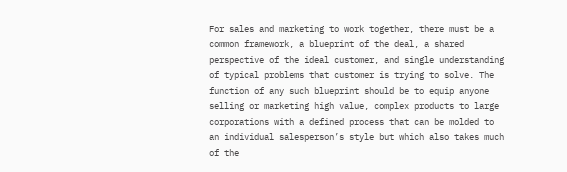For sales and marketing to work together, there must be a common framework, a blueprint of the deal, a shared perspective of the ideal customer, and single understanding of typical problems that customer is trying to solve. The function of any such blueprint should be to equip anyone selling or marketing high value, complex products to large corporations with a defined process that can be molded to an individual salesperson’s style but which also takes much of the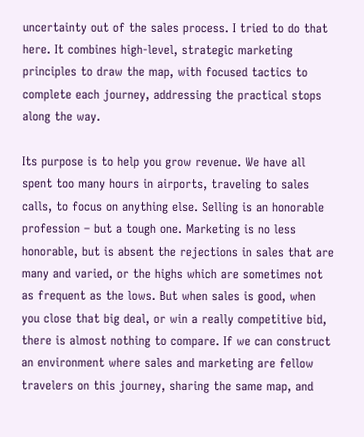uncertainty out of the sales process. I tried to do that here. It combines high-level, strategic marketing principles to draw the map, with focused tactics to complete each journey, addressing the practical stops along the way.

Its purpose is to help you grow revenue. We have all spent too many hours in airports, traveling to sales calls, to focus on anything else. Selling is an honorable profession – but a tough one. Marketing is no less honorable, but is absent the rejections in sales that are many and varied, or the highs which are sometimes not as frequent as the lows. But when sales is good, when you close that big deal, or win a really competitive bid, there is almost nothing to compare. If we can construct an environment where sales and marketing are fellow travelers on this journey, sharing the same map, and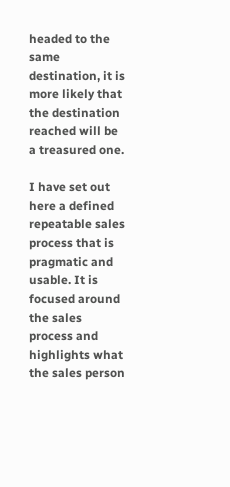headed to the same destination, it is more likely that the destination reached will be a treasured one.

I have set out here a defined repeatable sales process that is pragmatic and usable. It is focused around the sales process and highlights what the sales person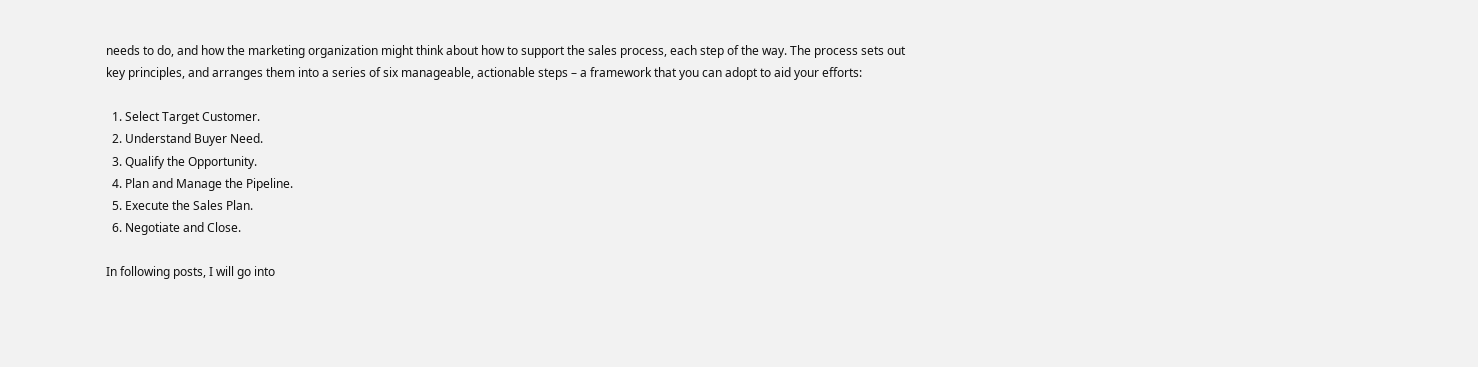needs to do, and how the marketing organization might think about how to support the sales process, each step of the way. The process sets out key principles, and arranges them into a series of six manageable, actionable steps – a framework that you can adopt to aid your efforts:

  1. Select Target Customer.
  2. Understand Buyer Need.
  3. Qualify the Opportunity.
  4. Plan and Manage the Pipeline.
  5. Execute the Sales Plan.
  6. Negotiate and Close.

In following posts, I will go into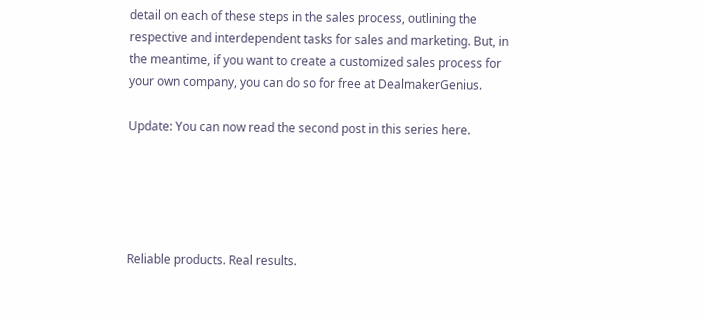detail on each of these steps in the sales process, outlining the respective and interdependent tasks for sales and marketing. But, in the meantime, if you want to create a customized sales process for your own company, you can do so for free at DealmakerGenius.

Update: You can now read the second post in this series here.





Reliable products. Real results.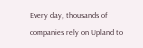Every day, thousands of companies rely on Upland to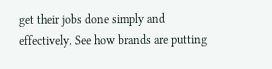get their jobs done simply and effectively. See how brands are putting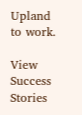Upland to work.

View Success Stories